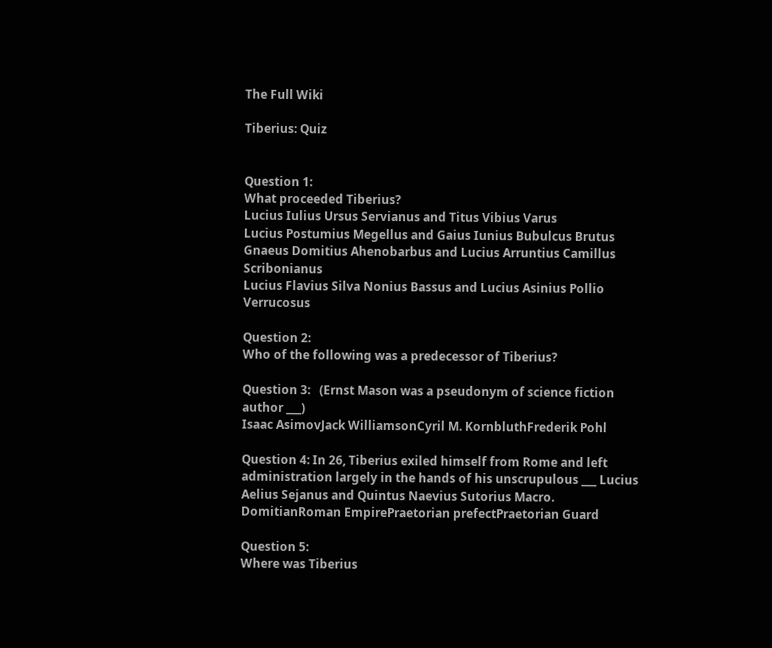The Full Wiki

Tiberius: Quiz


Question 1:
What proceeded Tiberius?
Lucius Iulius Ursus Servianus and Titus Vibius Varus
Lucius Postumius Megellus and Gaius Iunius Bubulcus Brutus
Gnaeus Domitius Ahenobarbus and Lucius Arruntius Camillus Scribonianus
Lucius Flavius Silva Nonius Bassus and Lucius Asinius Pollio Verrucosus

Question 2:
Who of the following was a predecessor of Tiberius?

Question 3:   (Ernst Mason was a pseudonym of science fiction author ___)
Isaac AsimovJack WilliamsonCyril M. KornbluthFrederik Pohl

Question 4: In 26, Tiberius exiled himself from Rome and left administration largely in the hands of his unscrupulous ___ Lucius Aelius Sejanus and Quintus Naevius Sutorius Macro.
DomitianRoman EmpirePraetorian prefectPraetorian Guard

Question 5:
Where was Tiberius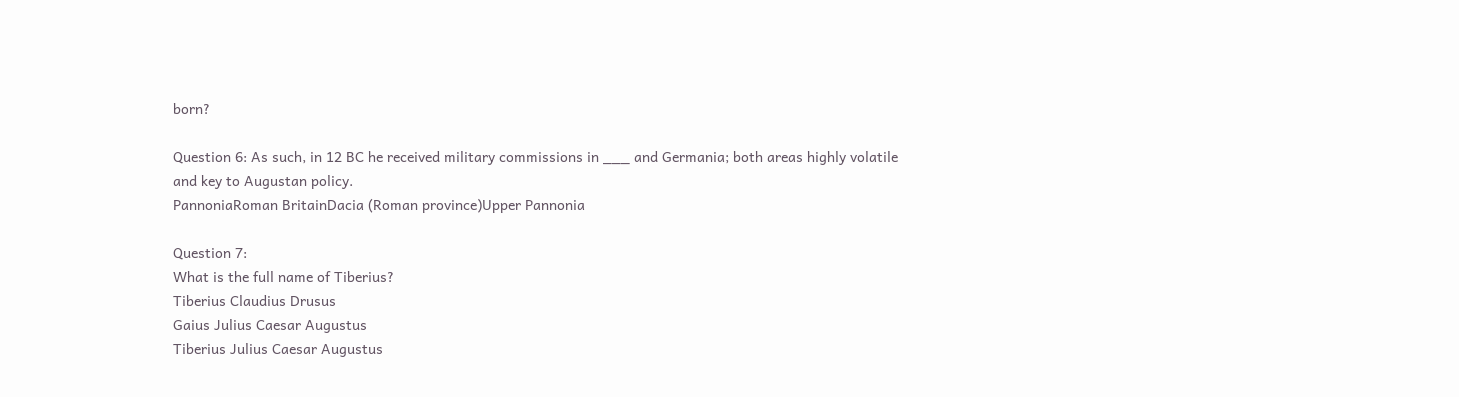born?

Question 6: As such, in 12 BC he received military commissions in ___ and Germania; both areas highly volatile and key to Augustan policy.
PannoniaRoman BritainDacia (Roman province)Upper Pannonia

Question 7:
What is the full name of Tiberius?
Tiberius Claudius Drusus
Gaius Julius Caesar Augustus
Tiberius Julius Caesar Augustus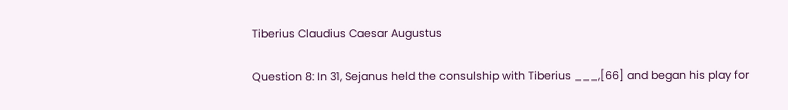Tiberius Claudius Caesar Augustus

Question 8: In 31, Sejanus held the consulship with Tiberius ___,[66] and began his play for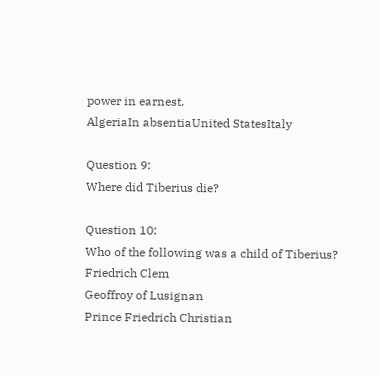power in earnest.
AlgeriaIn absentiaUnited StatesItaly

Question 9:
Where did Tiberius die?

Question 10:
Who of the following was a child of Tiberius?
Friedrich Clem
Geoffroy of Lusignan
Prince Friedrich Christian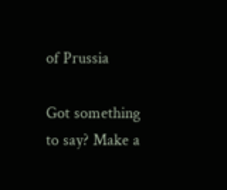of Prussia

Got something to say? Make a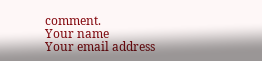comment.
Your name
Your email address